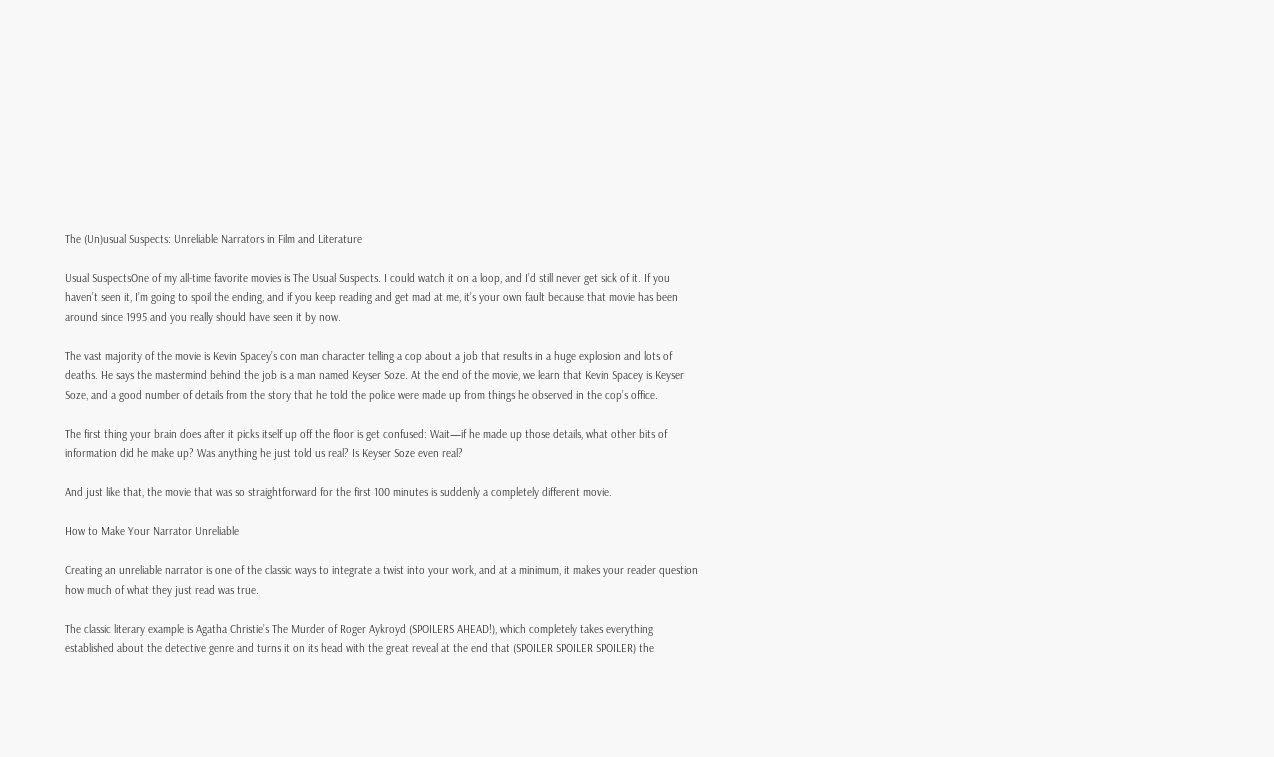The (Un)usual Suspects: Unreliable Narrators in Film and Literature

Usual SuspectsOne of my all-time favorite movies is The Usual Suspects. I could watch it on a loop, and I’d still never get sick of it. If you haven’t seen it, I’m going to spoil the ending, and if you keep reading and get mad at me, it’s your own fault because that movie has been around since 1995 and you really should have seen it by now.

The vast majority of the movie is Kevin Spacey’s con man character telling a cop about a job that results in a huge explosion and lots of deaths. He says the mastermind behind the job is a man named Keyser Soze. At the end of the movie, we learn that Kevin Spacey is Keyser Soze, and a good number of details from the story that he told the police were made up from things he observed in the cop’s office.

The first thing your brain does after it picks itself up off the floor is get confused: Wait—if he made up those details, what other bits of information did he make up? Was anything he just told us real? Is Keyser Soze even real?

And just like that, the movie that was so straightforward for the first 100 minutes is suddenly a completely different movie.

How to Make Your Narrator Unreliable

Creating an unreliable narrator is one of the classic ways to integrate a twist into your work, and at a minimum, it makes your reader question how much of what they just read was true.

The classic literary example is Agatha Christie’s The Murder of Roger Aykroyd (SPOILERS AHEAD!), which completely takes everything established about the detective genre and turns it on its head with the great reveal at the end that (SPOILER SPOILER SPOILER) the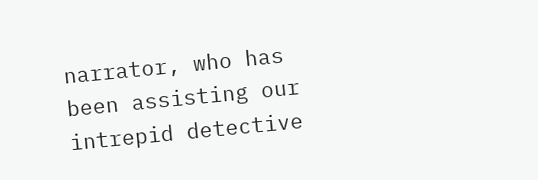narrator, who has been assisting our intrepid detective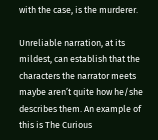with the case, is the murderer.

Unreliable narration, at its mildest, can establish that the characters the narrator meets maybe aren’t quite how he/she describes them. An example of this is The Curious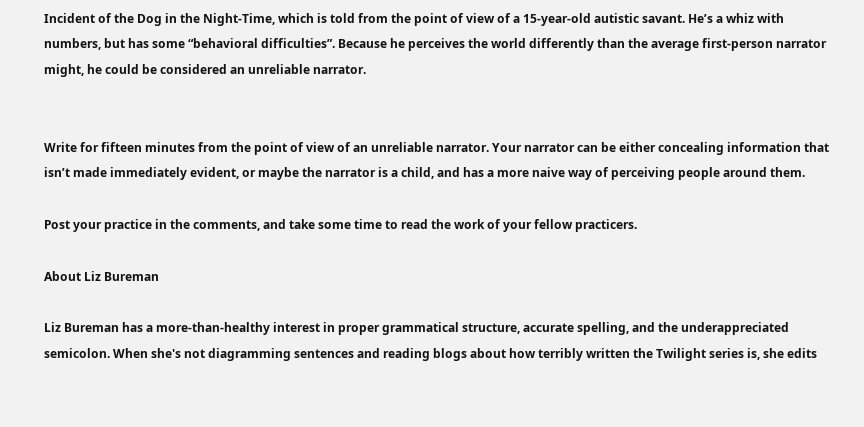Incident of the Dog in the Night-Time, which is told from the point of view of a 15-year-old autistic savant. He’s a whiz with numbers, but has some “behavioral difficulties”. Because he perceives the world differently than the average first-person narrator might, he could be considered an unreliable narrator.


Write for fifteen minutes from the point of view of an unreliable narrator. Your narrator can be either concealing information that isn’t made immediately evident, or maybe the narrator is a child, and has a more naive way of perceiving people around them.

Post your practice in the comments, and take some time to read the work of your fellow practicers.

About Liz Bureman

Liz Bureman has a more-than-healthy interest in proper grammatical structure, accurate spelling, and the underappreciated semicolon. When she's not diagramming sentences and reading blogs about how terribly written the Twilight series is, she edits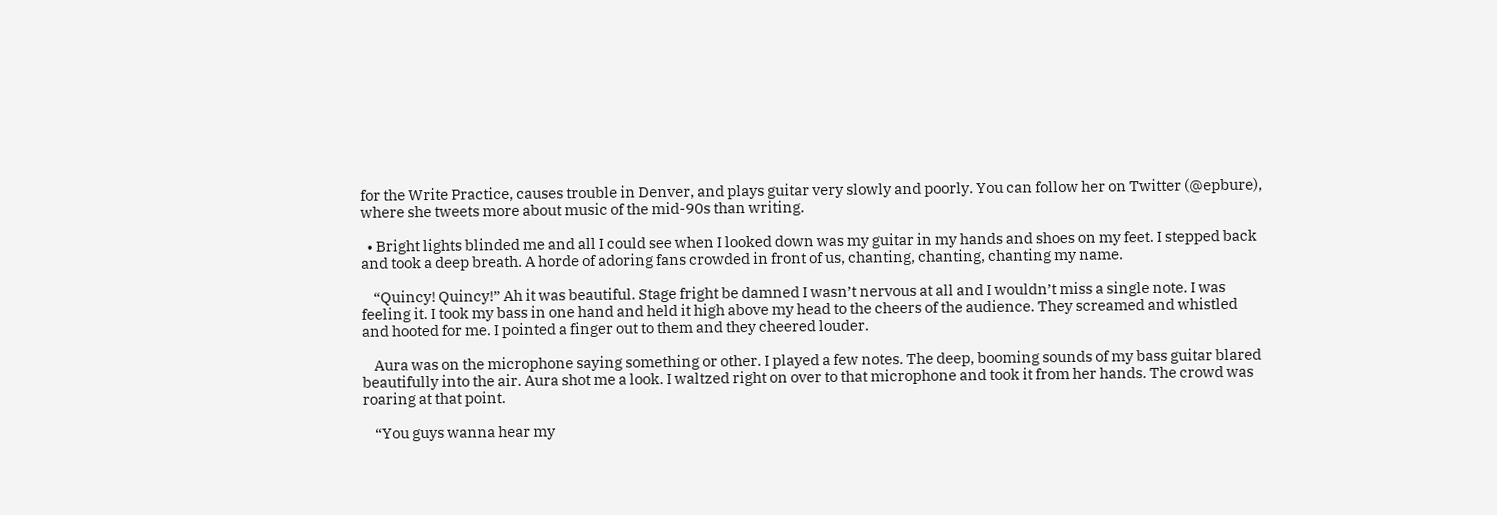for the Write Practice, causes trouble in Denver, and plays guitar very slowly and poorly. You can follow her on Twitter (@epbure), where she tweets more about music of the mid-90s than writing.

  • Bright lights blinded me and all I could see when I looked down was my guitar in my hands and shoes on my feet. I stepped back and took a deep breath. A horde of adoring fans crowded in front of us, chanting, chanting, chanting my name.

    “Quincy! Quincy!” Ah it was beautiful. Stage fright be damned I wasn’t nervous at all and I wouldn’t miss a single note. I was feeling it. I took my bass in one hand and held it high above my head to the cheers of the audience. They screamed and whistled and hooted for me. I pointed a finger out to them and they cheered louder.

    Aura was on the microphone saying something or other. I played a few notes. The deep, booming sounds of my bass guitar blared beautifully into the air. Aura shot me a look. I waltzed right on over to that microphone and took it from her hands. The crowd was roaring at that point.

    “You guys wanna hear my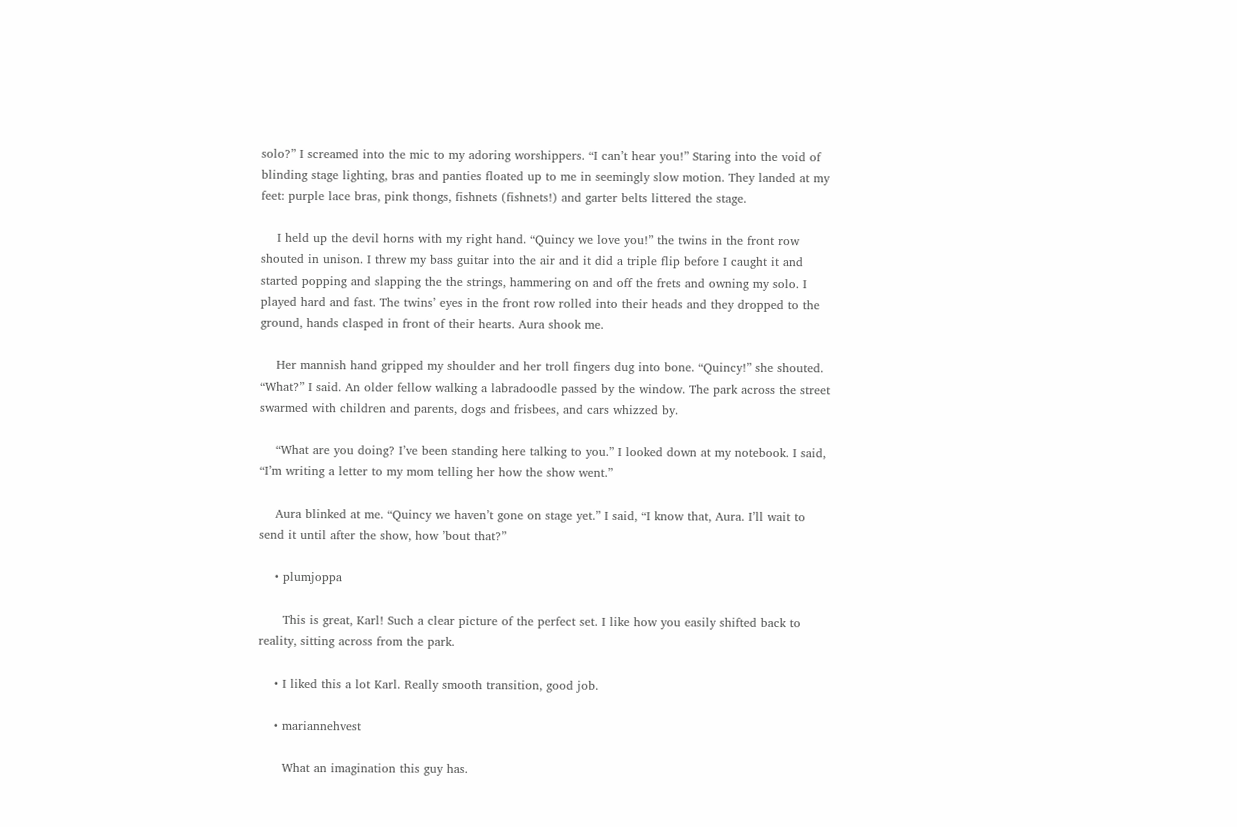solo?” I screamed into the mic to my adoring worshippers. “I can’t hear you!” Staring into the void of blinding stage lighting, bras and panties floated up to me in seemingly slow motion. They landed at my feet: purple lace bras, pink thongs, fishnets (fishnets!) and garter belts littered the stage.

    I held up the devil horns with my right hand. “Quincy we love you!” the twins in the front row shouted in unison. I threw my bass guitar into the air and it did a triple flip before I caught it and started popping and slapping the the strings, hammering on and off the frets and owning my solo. I played hard and fast. The twins’ eyes in the front row rolled into their heads and they dropped to the ground, hands clasped in front of their hearts. Aura shook me.

    Her mannish hand gripped my shoulder and her troll fingers dug into bone. “Quincy!” she shouted. “What?” I said. An older fellow walking a labradoodle passed by the window. The park across the street swarmed with children and parents, dogs and frisbees, and cars whizzed by.

    “What are you doing? I’ve been standing here talking to you.” I looked down at my notebook. I said, “I’m writing a letter to my mom telling her how the show went.”

    Aura blinked at me. “Quincy we haven’t gone on stage yet.” I said, “I know that, Aura. I’ll wait to send it until after the show, how ’bout that?”

    • plumjoppa

      This is great, Karl! Such a clear picture of the perfect set. I like how you easily shifted back to reality, sitting across from the park.

    • I liked this a lot Karl. Really smooth transition, good job.

    • mariannehvest

      What an imagination this guy has.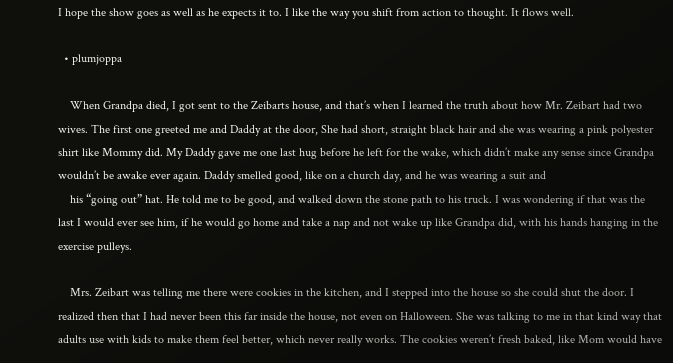I hope the show goes as well as he expects it to. I like the way you shift from action to thought. It flows well.

  • plumjoppa

    When Grandpa died, I got sent to the Zeibarts house, and that’s when I learned the truth about how Mr. Zeibart had two wives. The first one greeted me and Daddy at the door, She had short, straight black hair and she was wearing a pink polyester shirt like Mommy did. My Daddy gave me one last hug before he left for the wake, which didn’t make any sense since Grandpa wouldn’t be awake ever again. Daddy smelled good, like on a church day, and he was wearing a suit and
    his “going out” hat. He told me to be good, and walked down the stone path to his truck. I was wondering if that was the last I would ever see him, if he would go home and take a nap and not wake up like Grandpa did, with his hands hanging in the exercise pulleys.

    Mrs. Zeibart was telling me there were cookies in the kitchen, and I stepped into the house so she could shut the door. I realized then that I had never been this far inside the house, not even on Halloween. She was talking to me in that kind way that adults use with kids to make them feel better, which never really works. The cookies weren’t fresh baked, like Mom would have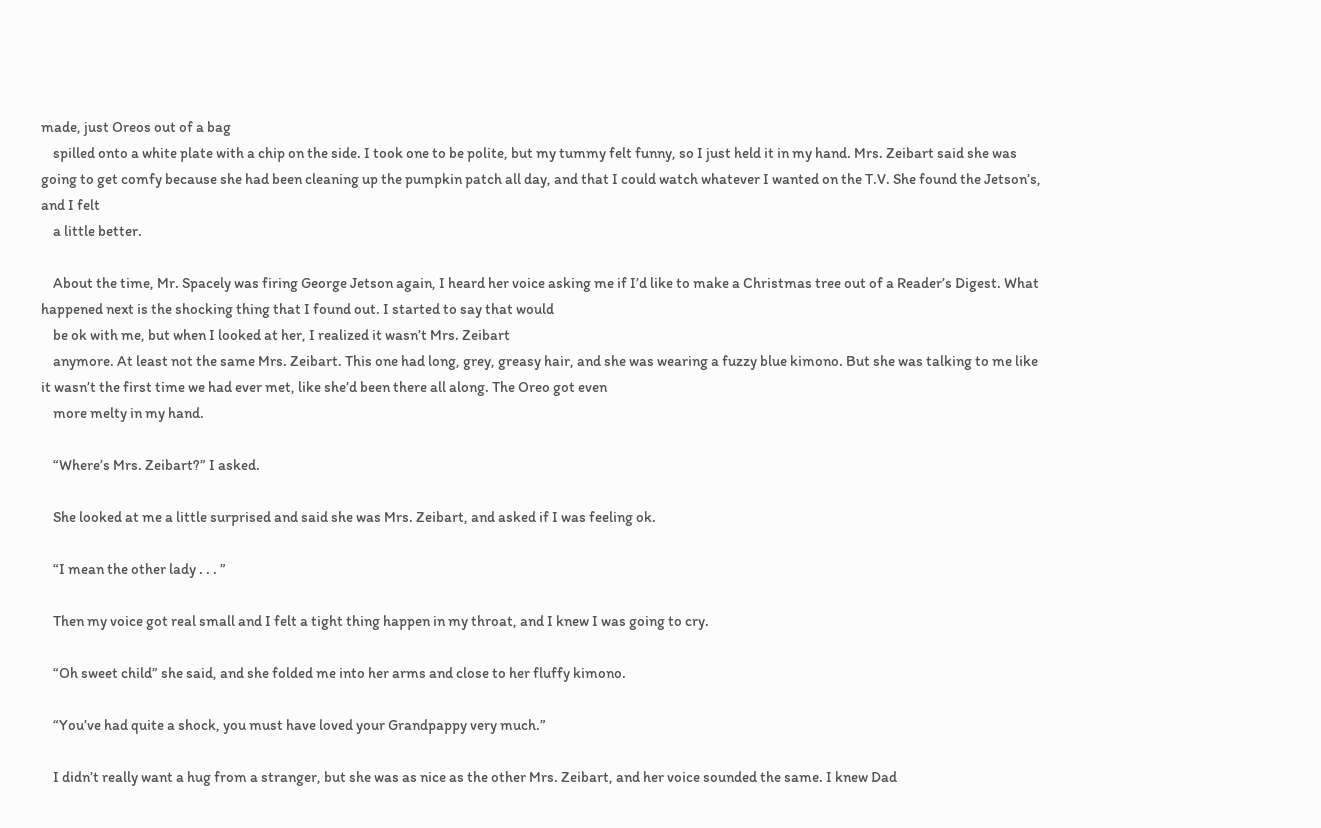made, just Oreos out of a bag
    spilled onto a white plate with a chip on the side. I took one to be polite, but my tummy felt funny, so I just held it in my hand. Mrs. Zeibart said she was going to get comfy because she had been cleaning up the pumpkin patch all day, and that I could watch whatever I wanted on the T.V. She found the Jetson’s, and I felt
    a little better.

    About the time, Mr. Spacely was firing George Jetson again, I heard her voice asking me if I’d like to make a Christmas tree out of a Reader’s Digest. What happened next is the shocking thing that I found out. I started to say that would
    be ok with me, but when I looked at her, I realized it wasn’t Mrs. Zeibart
    anymore. At least not the same Mrs. Zeibart. This one had long, grey, greasy hair, and she was wearing a fuzzy blue kimono. But she was talking to me like it wasn’t the first time we had ever met, like she’d been there all along. The Oreo got even
    more melty in my hand.

    “Where’s Mrs. Zeibart?” I asked.

    She looked at me a little surprised and said she was Mrs. Zeibart, and asked if I was feeling ok.

    “I mean the other lady . . . ”

    Then my voice got real small and I felt a tight thing happen in my throat, and I knew I was going to cry.

    “Oh sweet child” she said, and she folded me into her arms and close to her fluffy kimono.

    “You’ve had quite a shock, you must have loved your Grandpappy very much.”

    I didn’t really want a hug from a stranger, but she was as nice as the other Mrs. Zeibart, and her voice sounded the same. I knew Dad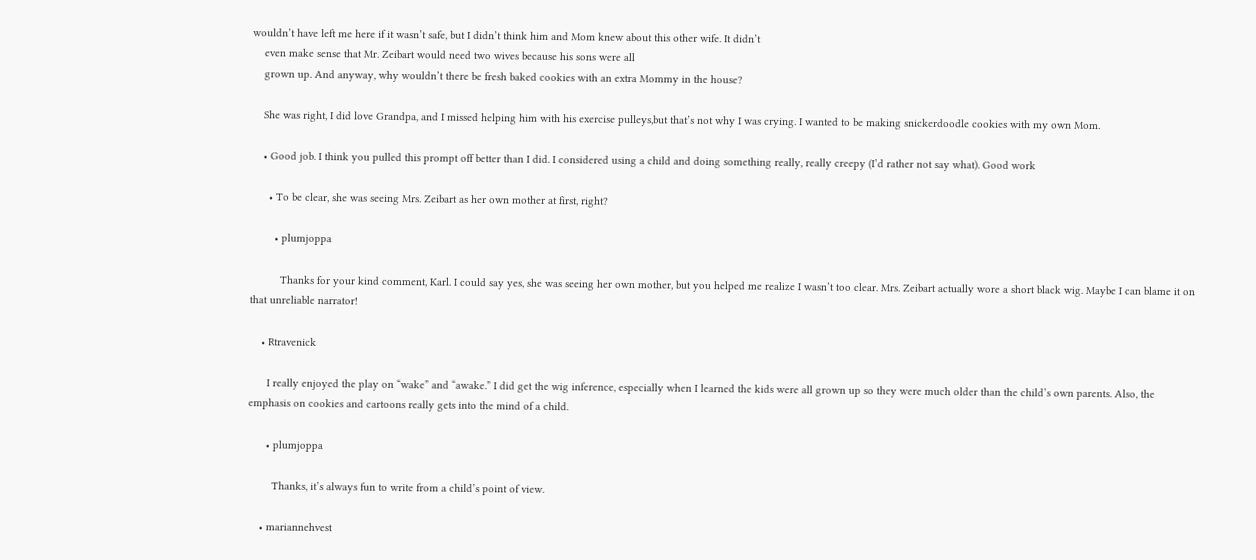wouldn’t have left me here if it wasn’t safe, but I didn’t think him and Mom knew about this other wife. It didn’t
    even make sense that Mr. Zeibart would need two wives because his sons were all
    grown up. And anyway, why wouldn’t there be fresh baked cookies with an extra Mommy in the house?

    She was right, I did love Grandpa, and I missed helping him with his exercise pulleys,but that’s not why I was crying. I wanted to be making snickerdoodle cookies with my own Mom.

    • Good job. I think you pulled this prompt off better than I did. I considered using a child and doing something really, really creepy (I’d rather not say what). Good work

      • To be clear, she was seeing Mrs. Zeibart as her own mother at first, right?

        • plumjoppa

          Thanks for your kind comment, Karl. I could say yes, she was seeing her own mother, but you helped me realize I wasn’t too clear. Mrs. Zeibart actually wore a short black wig. Maybe I can blame it on that unreliable narrator!

    • Rtravenick

      I really enjoyed the play on “wake” and “awake.” I did get the wig inference, especially when I learned the kids were all grown up so they were much older than the child’s own parents. Also, the emphasis on cookies and cartoons really gets into the mind of a child.

      • plumjoppa

        Thanks, it’s always fun to write from a child’s point of view.

    • mariannehvest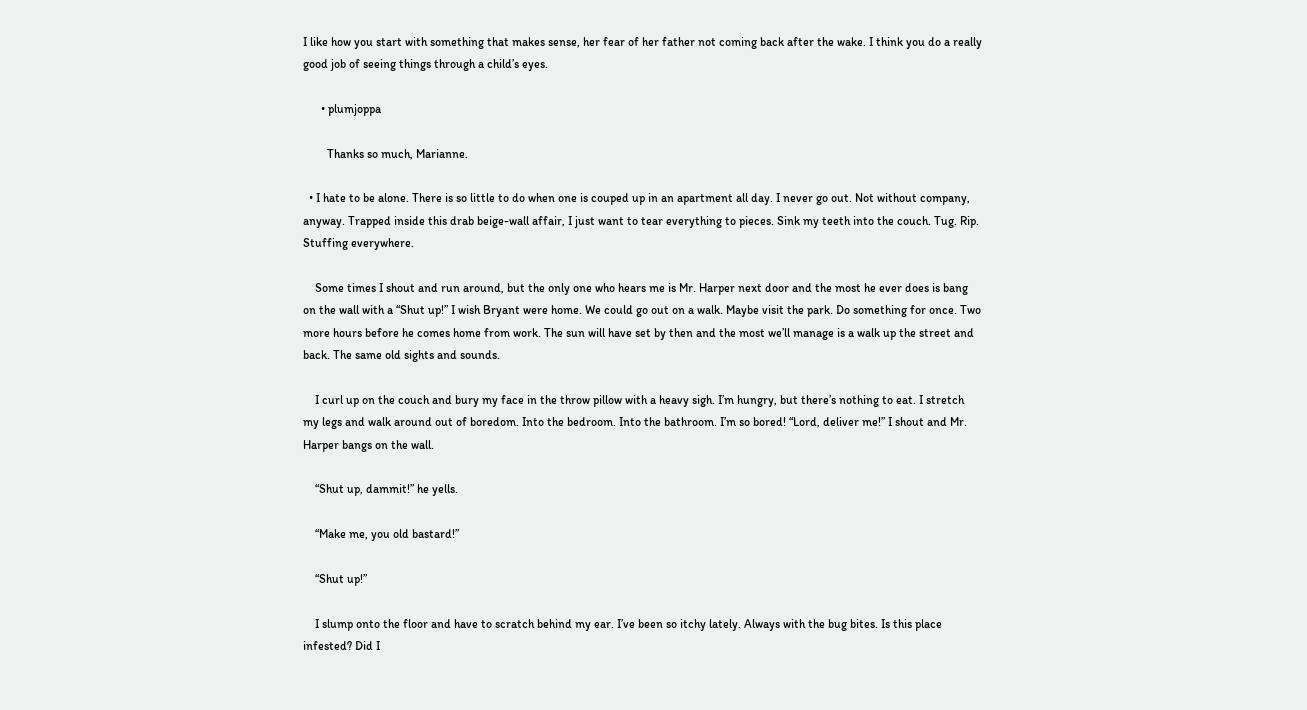I like how you start with something that makes sense, her fear of her father not coming back after the wake. I think you do a really good job of seeing things through a child’s eyes.

      • plumjoppa

        Thanks so much, Marianne.

  • I hate to be alone. There is so little to do when one is couped up in an apartment all day. I never go out. Not without company, anyway. Trapped inside this drab beige-wall affair, I just want to tear everything to pieces. Sink my teeth into the couch. Tug. Rip. Stuffing everywhere.

    Some times I shout and run around, but the only one who hears me is Mr. Harper next door and the most he ever does is bang on the wall with a “Shut up!” I wish Bryant were home. We could go out on a walk. Maybe visit the park. Do something for once. Two more hours before he comes home from work. The sun will have set by then and the most we’ll manage is a walk up the street and back. The same old sights and sounds.

    I curl up on the couch and bury my face in the throw pillow with a heavy sigh. I’m hungry, but there’s nothing to eat. I stretch my legs and walk around out of boredom. Into the bedroom. Into the bathroom. I’m so bored! “Lord, deliver me!” I shout and Mr. Harper bangs on the wall.

    “Shut up, dammit!” he yells.

    “Make me, you old bastard!”

    “Shut up!”

    I slump onto the floor and have to scratch behind my ear. I’ve been so itchy lately. Always with the bug bites. Is this place infested? Did I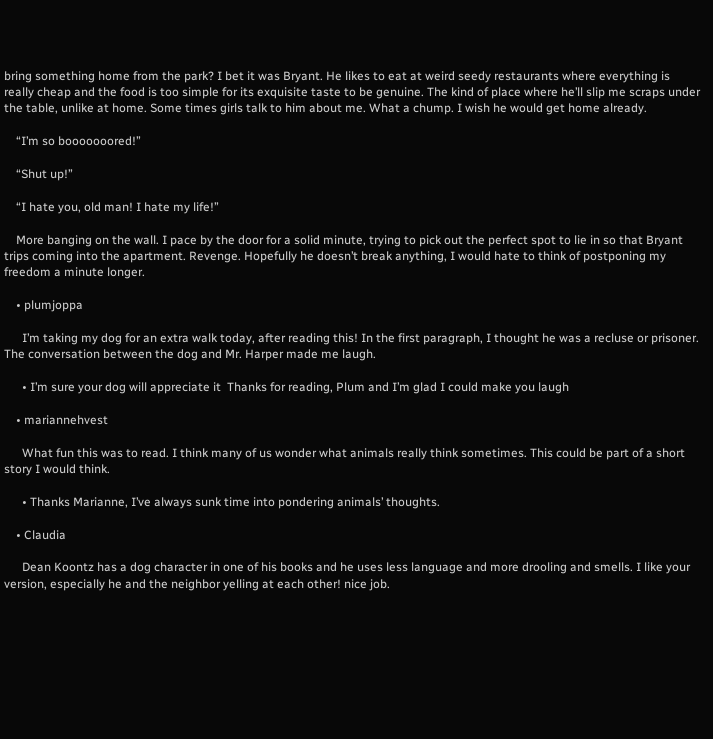bring something home from the park? I bet it was Bryant. He likes to eat at weird seedy restaurants where everything is really cheap and the food is too simple for its exquisite taste to be genuine. The kind of place where he’ll slip me scraps under the table, unlike at home. Some times girls talk to him about me. What a chump. I wish he would get home already.

    “I’m so booooooored!”

    “Shut up!”

    “I hate you, old man! I hate my life!”

    More banging on the wall. I pace by the door for a solid minute, trying to pick out the perfect spot to lie in so that Bryant trips coming into the apartment. Revenge. Hopefully he doesn’t break anything, I would hate to think of postponing my freedom a minute longer.

    • plumjoppa

      I’m taking my dog for an extra walk today, after reading this! In the first paragraph, I thought he was a recluse or prisoner. The conversation between the dog and Mr. Harper made me laugh.

      • I’m sure your dog will appreciate it  Thanks for reading, Plum and I’m glad I could make you laugh

    • mariannehvest

      What fun this was to read. I think many of us wonder what animals really think sometimes. This could be part of a short story I would think.

      • Thanks Marianne, I’ve always sunk time into pondering animals’ thoughts.

    • Claudia

      Dean Koontz has a dog character in one of his books and he uses less language and more drooling and smells. I like your version, especially he and the neighbor yelling at each other! nice job.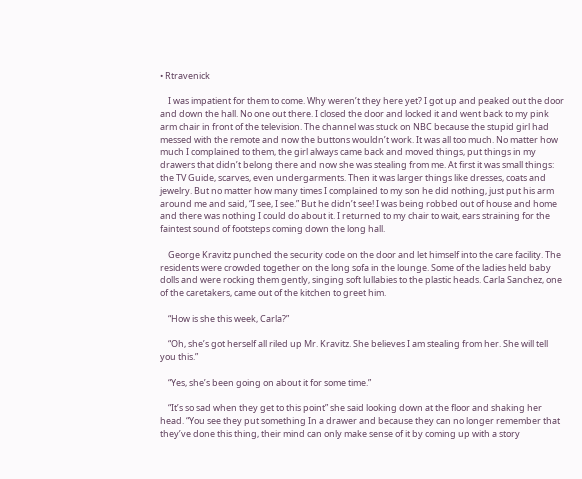• Rtravenick

    I was impatient for them to come. Why weren’t they here yet? I got up and peaked out the door and down the hall. No one out there. I closed the door and locked it and went back to my pink arm chair in front of the television. The channel was stuck on NBC because the stupid girl had messed with the remote and now the buttons wouldn’t work. It was all too much. No matter how much I complained to them, the girl always came back and moved things, put things in my drawers that didn’t belong there and now she was stealing from me. At first it was small things: the TV Guide, scarves, even undergarments. Then it was larger things like dresses, coats and jewelry. But no matter how many times I complained to my son he did nothing, just put his arm around me and said, “I see, I see.” But he didn’t see! I was being robbed out of house and home and there was nothing I could do about it. I returned to my chair to wait, ears straining for the faintest sound of footsteps coming down the long hall.

    George Kravitz punched the security code on the door and let himself into the care facility. The residents were crowded together on the long sofa in the lounge. Some of the ladies held baby dolls and were rocking them gently, singing soft lullabies to the plastic heads. Carla Sanchez, one of the caretakers, came out of the kitchen to greet him.

    “How is she this week, Carla?”

    “Oh, she’s got herself all riled up Mr. Kravitz. She believes I am stealing from her. She will tell you this.”

    “Yes, she’s been going on about it for some time.”

    “It’s so sad when they get to this point” she said looking down at the floor and shaking her head. “You see they put something In a drawer and because they can no longer remember that they’ve done this thing, their mind can only make sense of it by coming up with a story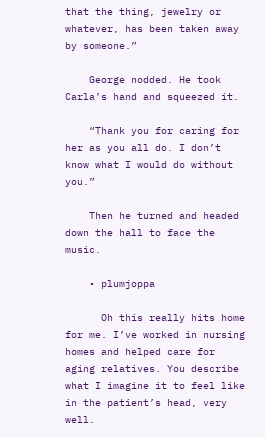that the thing, jewelry or whatever, has been taken away by someone.”

    George nodded. He took Carla’s hand and squeezed it.

    “Thank you for caring for her as you all do. I don’t know what I would do without you.”

    Then he turned and headed down the hall to face the music.

    • plumjoppa

      Oh this really hits home for me. I’ve worked in nursing homes and helped care for aging relatives. You describe what I imagine it to feel like in the patient’s head, very well.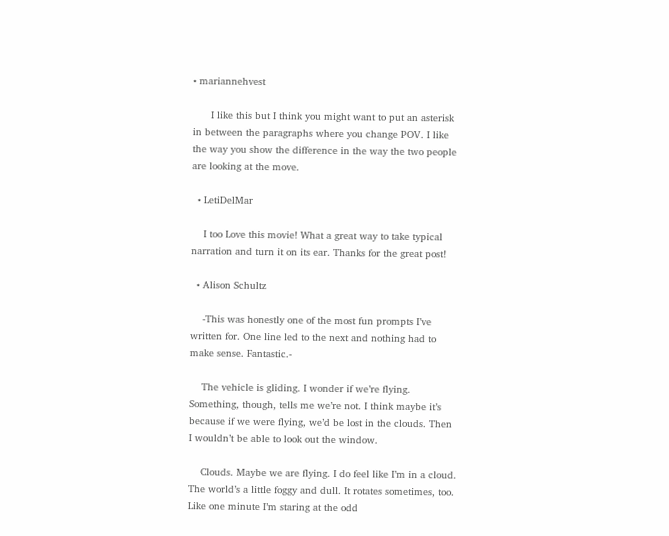• mariannehvest

      I like this but I think you might want to put an asterisk in between the paragraphs where you change POV. I like the way you show the difference in the way the two people are looking at the move.

  • LetiDelMar

    I too Love this movie! What a great way to take typical narration and turn it on its ear. Thanks for the great post!

  • Alison Schultz

    -This was honestly one of the most fun prompts I’ve written for. One line led to the next and nothing had to make sense. Fantastic.-

    The vehicle is gliding. I wonder if we’re flying. Something, though, tells me we’re not. I think maybe it’s because if we were flying, we’d be lost in the clouds. Then I wouldn’t be able to look out the window.

    Clouds. Maybe we are flying. I do feel like I’m in a cloud. The world’s a little foggy and dull. It rotates sometimes, too. Like one minute I’m staring at the odd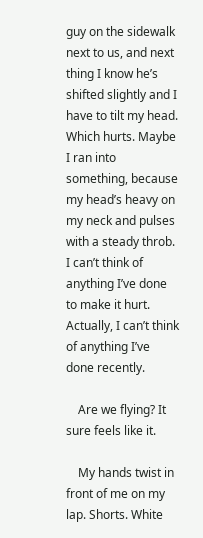guy on the sidewalk next to us, and next thing I know he’s shifted slightly and I have to tilt my head. Which hurts. Maybe I ran into something, because my head’s heavy on my neck and pulses with a steady throb. I can’t think of anything I’ve done to make it hurt. Actually, I can’t think of anything I’ve done recently.

    Are we flying? It sure feels like it.

    My hands twist in front of me on my lap. Shorts. White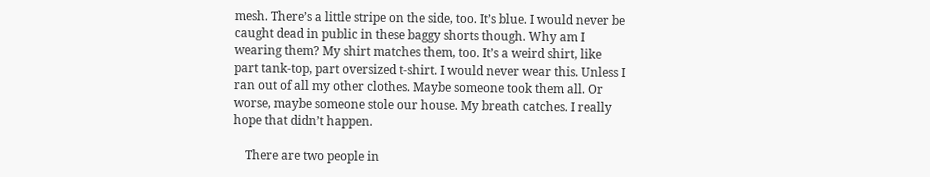mesh. There’s a little stripe on the side, too. It’s blue. I would never be caught dead in public in these baggy shorts though. Why am I wearing them? My shirt matches them, too. It’s a weird shirt, like part tank-top, part oversized t-shirt. I would never wear this. Unless I ran out of all my other clothes. Maybe someone took them all. Or worse, maybe someone stole our house. My breath catches. I really hope that didn’t happen.

    There are two people in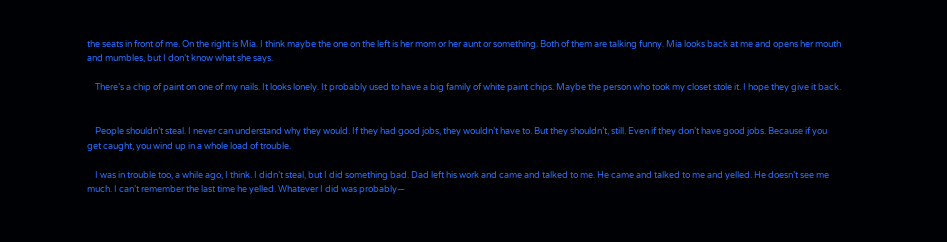the seats in front of me. On the right is Mia. I think maybe the one on the left is her mom or her aunt or something. Both of them are talking funny. Mia looks back at me and opens her mouth and mumbles, but I don’t know what she says.

    There’s a chip of paint on one of my nails. It looks lonely. It probably used to have a big family of white paint chips. Maybe the person who took my closet stole it. I hope they give it back.


    People shouldn’t steal. I never can understand why they would. If they had good jobs, they wouldn’t have to. But they shouldn’t, still. Even if they don’t have good jobs. Because if you get caught, you wind up in a whole load of trouble.

    I was in trouble too, a while ago, I think. I didn’t steal, but I did something bad. Dad left his work and came and talked to me. He came and talked to me and yelled. He doesn’t see me much. I can’t remember the last time he yelled. Whatever I did was probably—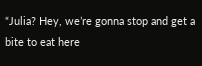“Julia? Hey, we’re gonna stop and get a bite to eat here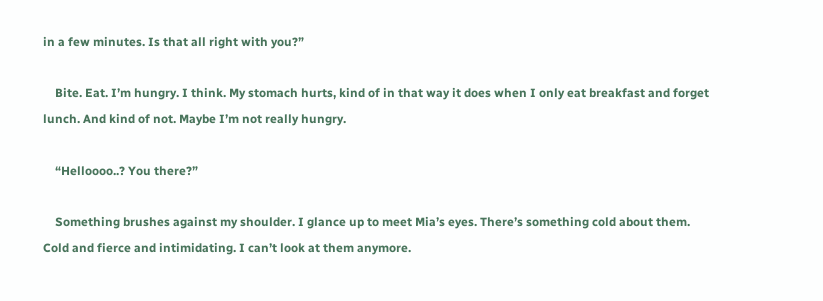in a few minutes. Is that all right with you?”

    Bite. Eat. I’m hungry. I think. My stomach hurts, kind of in that way it does when I only eat breakfast and forget lunch. And kind of not. Maybe I’m not really hungry.

    “Helloooo..? You there?”

    Something brushes against my shoulder. I glance up to meet Mia’s eyes. There’s something cold about them. Cold and fierce and intimidating. I can’t look at them anymore.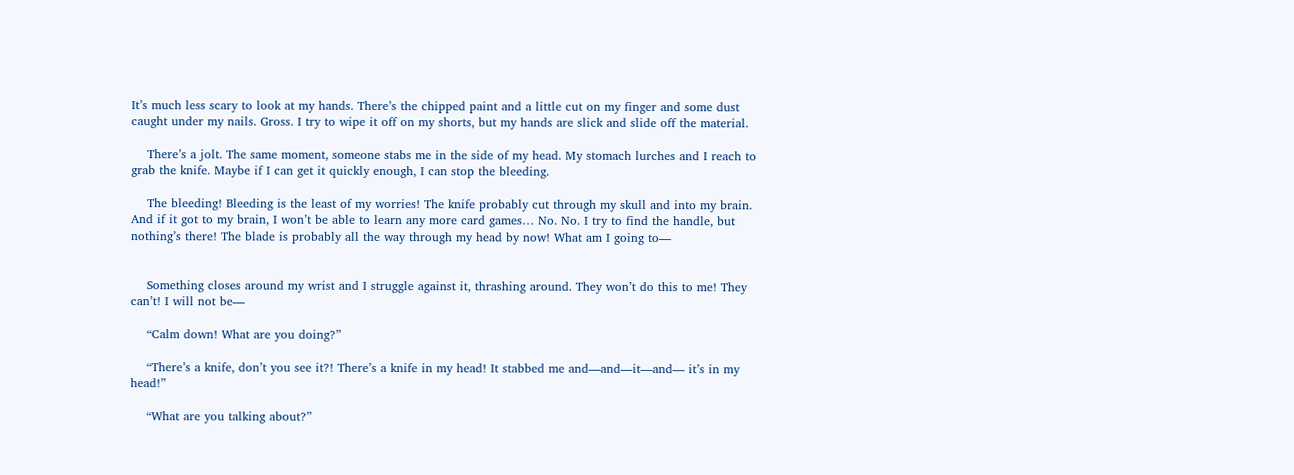It’s much less scary to look at my hands. There’s the chipped paint and a little cut on my finger and some dust caught under my nails. Gross. I try to wipe it off on my shorts, but my hands are slick and slide off the material.

    There’s a jolt. The same moment, someone stabs me in the side of my head. My stomach lurches and I reach to grab the knife. Maybe if I can get it quickly enough, I can stop the bleeding.

    The bleeding! Bleeding is the least of my worries! The knife probably cut through my skull and into my brain. And if it got to my brain, I won’t be able to learn any more card games… No. No. I try to find the handle, but nothing’s there! The blade is probably all the way through my head by now! What am I going to—


    Something closes around my wrist and I struggle against it, thrashing around. They won’t do this to me! They can’t! I will not be—

    “Calm down! What are you doing?”

    “There’s a knife, don’t you see it?! There’s a knife in my head! It stabbed me and—and—it—and— it’s in my head!”

    “What are you talking about?”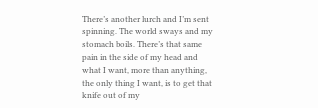There’s another lurch and I’m sent spinning. The world sways and my stomach boils. There’s that same pain in the side of my head and what I want, more than anything, the only thing I want, is to get that knife out of my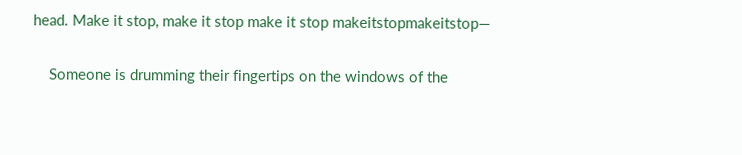head. Make it stop, make it stop make it stop makeitstopmakeitstop—

    Someone is drumming their fingertips on the windows of the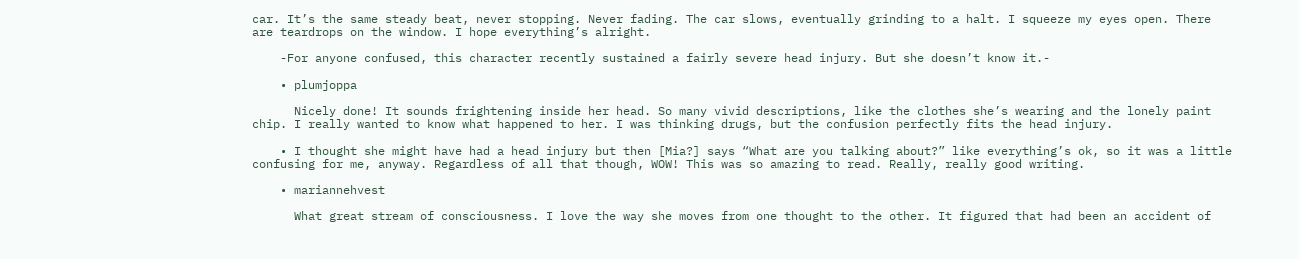car. It’s the same steady beat, never stopping. Never fading. The car slows, eventually grinding to a halt. I squeeze my eyes open. There are teardrops on the window. I hope everything’s alright.

    -For anyone confused, this character recently sustained a fairly severe head injury. But she doesn’t know it.-

    • plumjoppa

      Nicely done! It sounds frightening inside her head. So many vivid descriptions, like the clothes she’s wearing and the lonely paint chip. I really wanted to know what happened to her. I was thinking drugs, but the confusion perfectly fits the head injury.

    • I thought she might have had a head injury but then [Mia?] says “What are you talking about?” like everything’s ok, so it was a little confusing for me, anyway. Regardless of all that though, WOW! This was so amazing to read. Really, really good writing.

    • mariannehvest

      What great stream of consciousness. I love the way she moves from one thought to the other. It figured that had been an accident of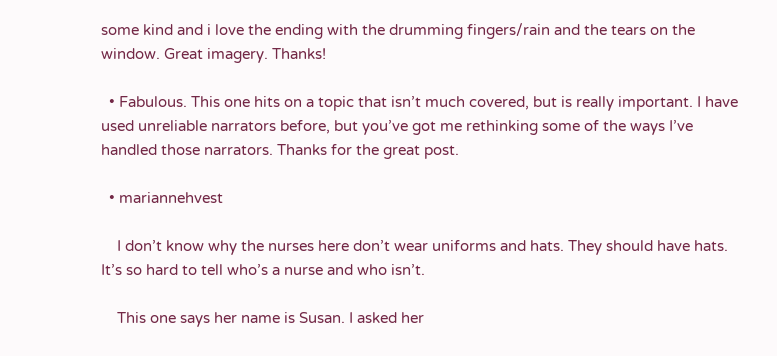some kind and i love the ending with the drumming fingers/rain and the tears on the window. Great imagery. Thanks!

  • Fabulous. This one hits on a topic that isn’t much covered, but is really important. I have used unreliable narrators before, but you’ve got me rethinking some of the ways I’ve handled those narrators. Thanks for the great post.

  • mariannehvest

    I don’t know why the nurses here don’t wear uniforms and hats. They should have hats. It’s so hard to tell who’s a nurse and who isn’t.

    This one says her name is Susan. I asked her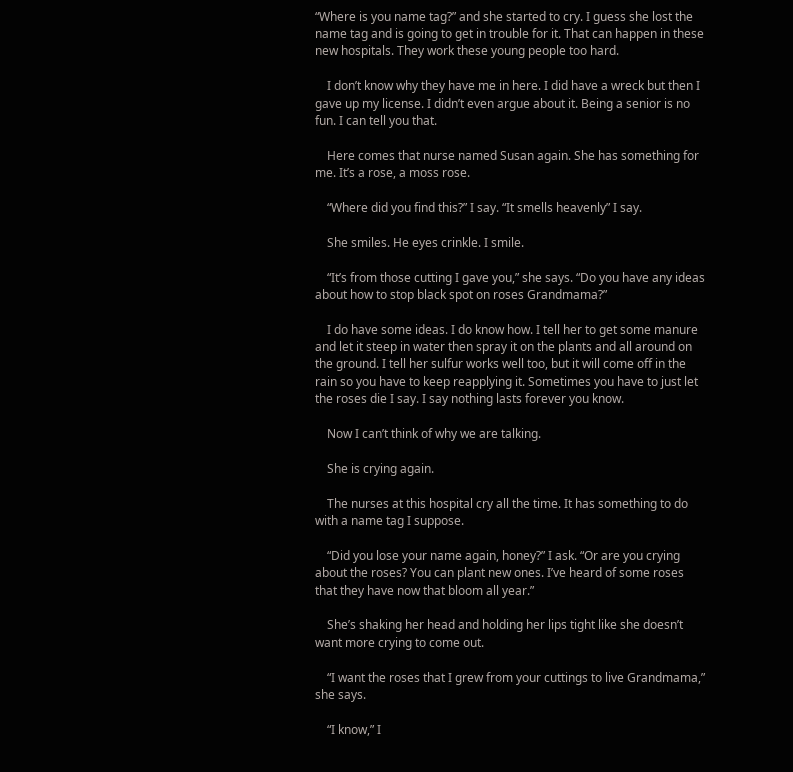“Where is you name tag?” and she started to cry. I guess she lost the name tag and is going to get in trouble for it. That can happen in these new hospitals. They work these young people too hard.

    I don’t know why they have me in here. I did have a wreck but then I gave up my license. I didn’t even argue about it. Being a senior is no fun. I can tell you that.

    Here comes that nurse named Susan again. She has something for me. It’s a rose, a moss rose.

    “Where did you find this?” I say. “It smells heavenly” I say.

    She smiles. He eyes crinkle. I smile.

    “It’s from those cutting I gave you,” she says. “Do you have any ideas about how to stop black spot on roses Grandmama?”

    I do have some ideas. I do know how. I tell her to get some manure and let it steep in water then spray it on the plants and all around on the ground. I tell her sulfur works well too, but it will come off in the rain so you have to keep reapplying it. Sometimes you have to just let the roses die I say. I say nothing lasts forever you know.

    Now I can’t think of why we are talking.

    She is crying again.

    The nurses at this hospital cry all the time. It has something to do with a name tag I suppose.

    “Did you lose your name again, honey?” I ask. “Or are you crying about the roses? You can plant new ones. I’ve heard of some roses that they have now that bloom all year.”

    She’s shaking her head and holding her lips tight like she doesn’t want more crying to come out.

    “I want the roses that I grew from your cuttings to live Grandmama,” she says.

    “I know,” I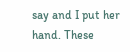say and I put her hand. These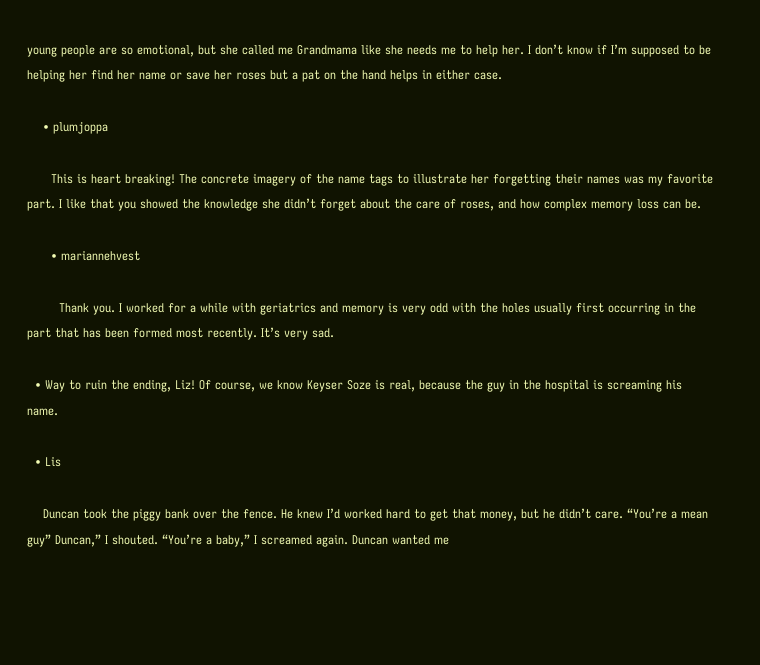young people are so emotional, but she called me Grandmama like she needs me to help her. I don’t know if I’m supposed to be helping her find her name or save her roses but a pat on the hand helps in either case.

    • plumjoppa

      This is heart breaking! The concrete imagery of the name tags to illustrate her forgetting their names was my favorite part. I like that you showed the knowledge she didn’t forget about the care of roses, and how complex memory loss can be.

      • mariannehvest

        Thank you. I worked for a while with geriatrics and memory is very odd with the holes usually first occurring in the part that has been formed most recently. It’s very sad.

  • Way to ruin the ending, Liz! Of course, we know Keyser Soze is real, because the guy in the hospital is screaming his name.

  • Lis

    Duncan took the piggy bank over the fence. He knew I’d worked hard to get that money, but he didn’t care. “You’re a mean guy” Duncan,” I shouted. “You’re a baby,” I screamed again. Duncan wanted me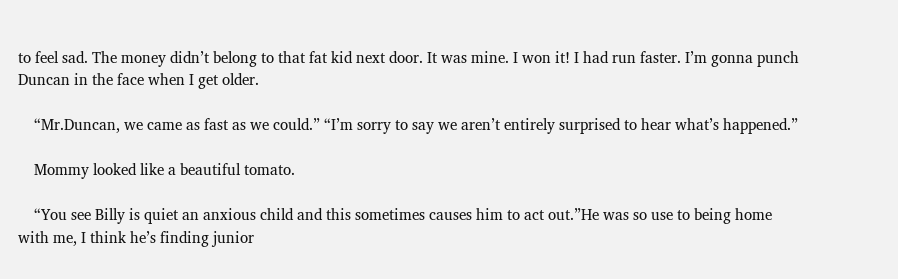to feel sad. The money didn’t belong to that fat kid next door. It was mine. I won it! I had run faster. I’m gonna punch Duncan in the face when I get older.

    “Mr.Duncan, we came as fast as we could.” “I’m sorry to say we aren’t entirely surprised to hear what’s happened.”

    Mommy looked like a beautiful tomato.

    “You see Billy is quiet an anxious child and this sometimes causes him to act out.”He was so use to being home with me, I think he’s finding junior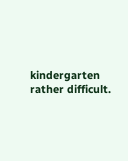kindergarten rather difficult.